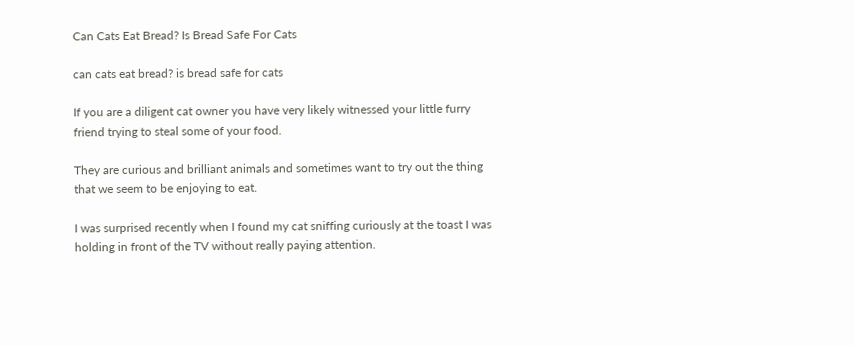Can Cats Eat Bread? Is Bread Safe For Cats

can cats eat bread? is bread safe for cats

If you are a diligent cat owner you have very likely witnessed your little furry friend trying to steal some of your food.

They are curious and brilliant animals and sometimes want to try out the thing that we seem to be enjoying to eat.

I was surprised recently when I found my cat sniffing curiously at the toast I was holding in front of the TV without really paying attention.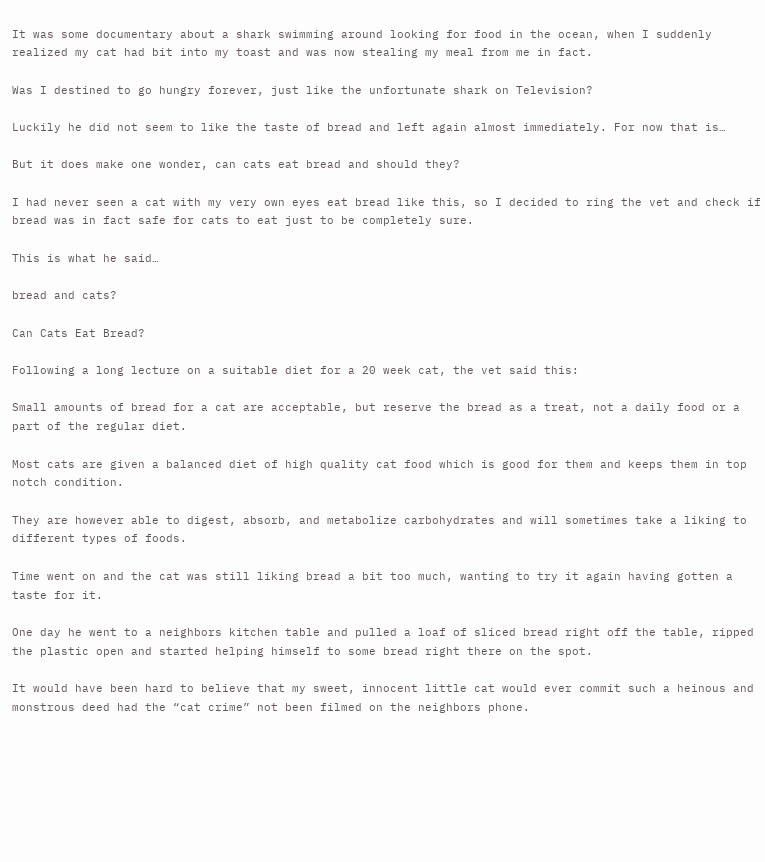It was some documentary about a shark swimming around looking for food in the ocean, when I suddenly realized my cat had bit into my toast and was now stealing my meal from me in fact.

Was I destined to go hungry forever, just like the unfortunate shark on Television?

Luckily he did not seem to like the taste of bread and left again almost immediately. For now that is…

But it does make one wonder, can cats eat bread and should they?

I had never seen a cat with my very own eyes eat bread like this, so I decided to ring the vet and check if bread was in fact safe for cats to eat just to be completely sure.

This is what he said…

bread and cats?

Can Cats Eat Bread?

Following a long lecture on a suitable diet for a 20 week cat, the vet said this:

Small amounts of bread for a cat are acceptable, but reserve the bread as a treat, not a daily food or a part of the regular diet.

Most cats are given a balanced diet of high quality cat food which is good for them and keeps them in top notch condition.

They are however able to digest, absorb, and metabolize carbohydrates and will sometimes take a liking to different types of foods.

Time went on and the cat was still liking bread a bit too much, wanting to try it again having gotten a taste for it.

One day he went to a neighbors kitchen table and pulled a loaf of sliced bread right off the table, ripped the plastic open and started helping himself to some bread right there on the spot.

It would have been hard to believe that my sweet, innocent little cat would ever commit such a heinous and monstrous deed had the “cat crime” not been filmed on the neighbors phone.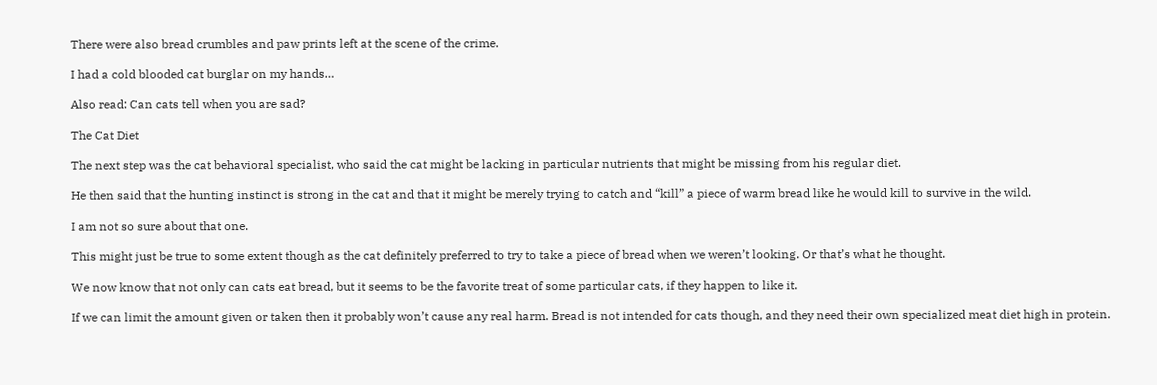There were also bread crumbles and paw prints left at the scene of the crime.

I had a cold blooded cat burglar on my hands…

Also read: Can cats tell when you are sad?

The Cat Diet

The next step was the cat behavioral specialist, who said the cat might be lacking in particular nutrients that might be missing from his regular diet.

He then said that the hunting instinct is strong in the cat and that it might be merely trying to catch and “kill” a piece of warm bread like he would kill to survive in the wild.

I am not so sure about that one.

This might just be true to some extent though as the cat definitely preferred to try to take a piece of bread when we weren’t looking. Or that’s what he thought.

We now know that not only can cats eat bread, but it seems to be the favorite treat of some particular cats, if they happen to like it.

If we can limit the amount given or taken then it probably won’t cause any real harm. Bread is not intended for cats though, and they need their own specialized meat diet high in protein.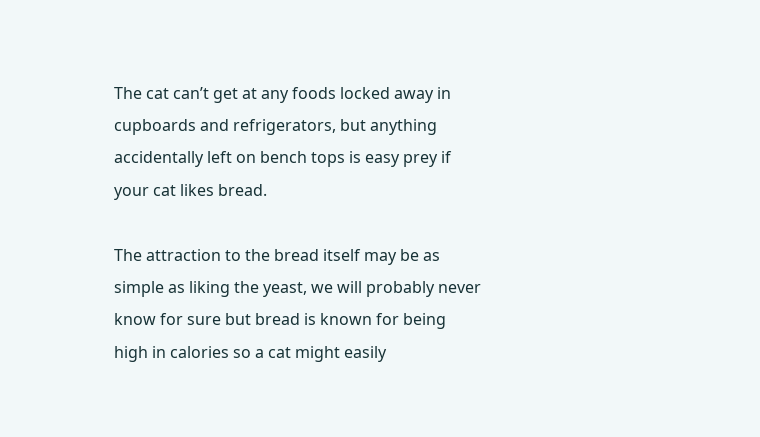The cat can’t get at any foods locked away in cupboards and refrigerators, but anything accidentally left on bench tops is easy prey if your cat likes bread.

The attraction to the bread itself may be as simple as liking the yeast, we will probably never know for sure but bread is known for being high in calories so a cat might easily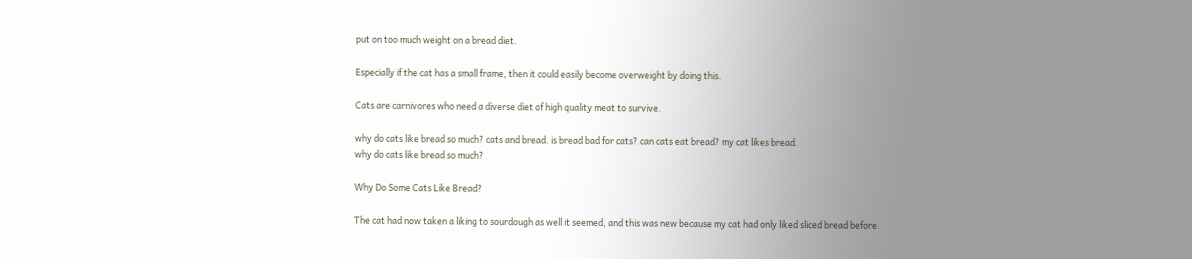put on too much weight on a bread diet.

Especially if the cat has a small frame, then it could easily become overweight by doing this.

Cats are carnivores who need a diverse diet of high quality meat to survive.

why do cats like bread so much? cats and bread. is bread bad for cats? can cats eat bread? my cat likes bread.
why do cats like bread so much?

Why Do Some Cats Like Bread?

The cat had now taken a liking to sourdough as well it seemed, and this was new because my cat had only liked sliced bread before.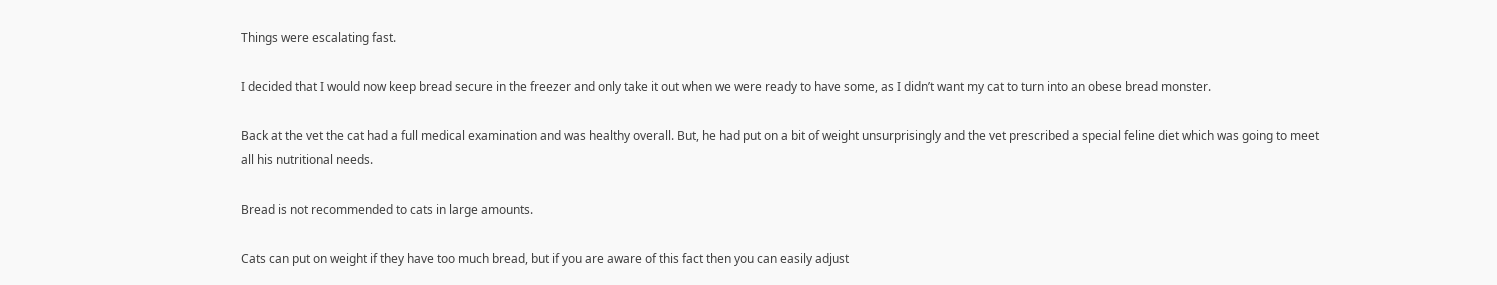Things were escalating fast.

I decided that I would now keep bread secure in the freezer and only take it out when we were ready to have some, as I didn’t want my cat to turn into an obese bread monster.

Back at the vet the cat had a full medical examination and was healthy overall. But, he had put on a bit of weight unsurprisingly and the vet prescribed a special feline diet which was going to meet all his nutritional needs.

Bread is not recommended to cats in large amounts.

Cats can put on weight if they have too much bread, but if you are aware of this fact then you can easily adjust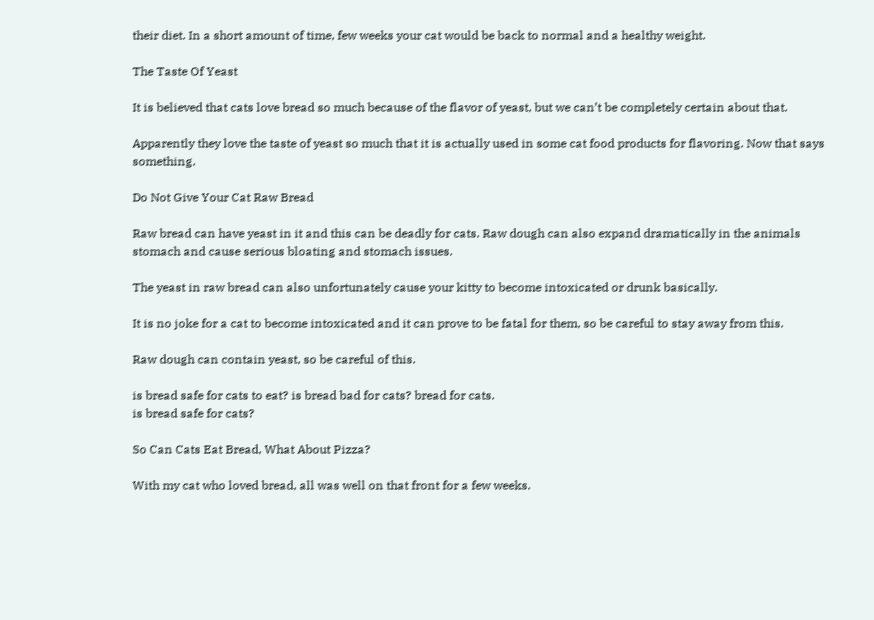their diet. In a short amount of time, few weeks your cat would be back to normal and a healthy weight.

The Taste Of Yeast

It is believed that cats love bread so much because of the flavor of yeast, but we can’t be completely certain about that.

Apparently they love the taste of yeast so much that it is actually used in some cat food products for flavoring. Now that says something.

Do Not Give Your Cat Raw Bread

Raw bread can have yeast in it and this can be deadly for cats. Raw dough can also expand dramatically in the animals stomach and cause serious bloating and stomach issues.

The yeast in raw bread can also unfortunately cause your kitty to become intoxicated or drunk basically.

It is no joke for a cat to become intoxicated and it can prove to be fatal for them, so be careful to stay away from this.

Raw dough can contain yeast, so be careful of this.

is bread safe for cats to eat? is bread bad for cats? bread for cats.
is bread safe for cats?

So Can Cats Eat Bread, What About Pizza?

With my cat who loved bread, all was well on that front for a few weeks.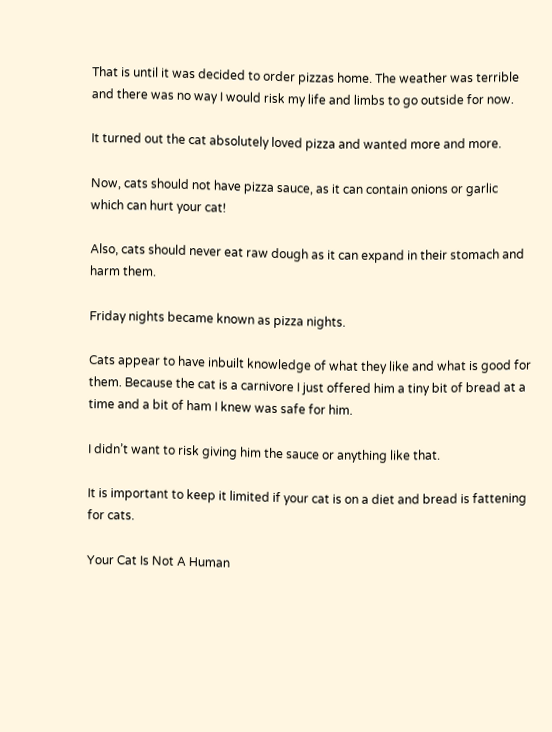That is until it was decided to order pizzas home. The weather was terrible and there was no way I would risk my life and limbs to go outside for now.

It turned out the cat absolutely loved pizza and wanted more and more.

Now, cats should not have pizza sauce, as it can contain onions or garlic which can hurt your cat!

Also, cats should never eat raw dough as it can expand in their stomach and harm them.

Friday nights became known as pizza nights.

Cats appear to have inbuilt knowledge of what they like and what is good for them. Because the cat is a carnivore I just offered him a tiny bit of bread at a time and a bit of ham I knew was safe for him.

I didn’t want to risk giving him the sauce or anything like that.

It is important to keep it limited if your cat is on a diet and bread is fattening for cats.

Your Cat Is Not A Human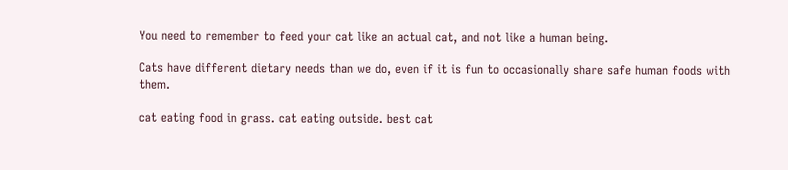You need to remember to feed your cat like an actual cat, and not like a human being.

Cats have different dietary needs than we do, even if it is fun to occasionally share safe human foods with them.

cat eating food in grass. cat eating outside. best cat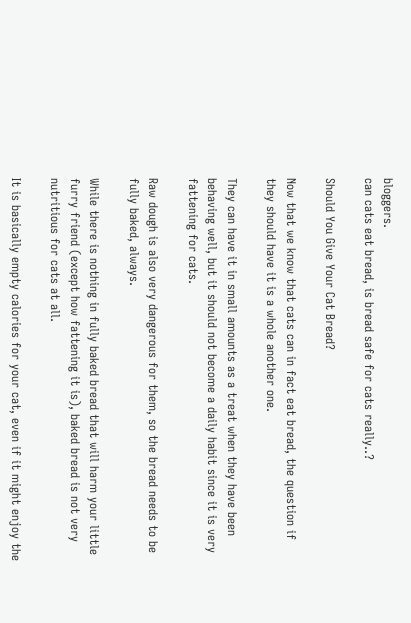bloggers.
can cats eat bread, is bread safe for cats really..?

Should You Give Your Cat Bread?

Now that we know that cats can in fact eat bread, the question if they should have it is a whole another one.

They can have it in small amounts as a treat when they have been behaving well, but it should not become a daily habit since it is very fattening for cats.

Raw dough is also very dangerous for them, so the bread needs to be fully baked, always.

While there is nothing in fully baked bread that will harm your little furry friend (except how fattening it is), baked bread is not very nutritious for cats at all.

It is basically empty calories for your cat, even if it might enjoy the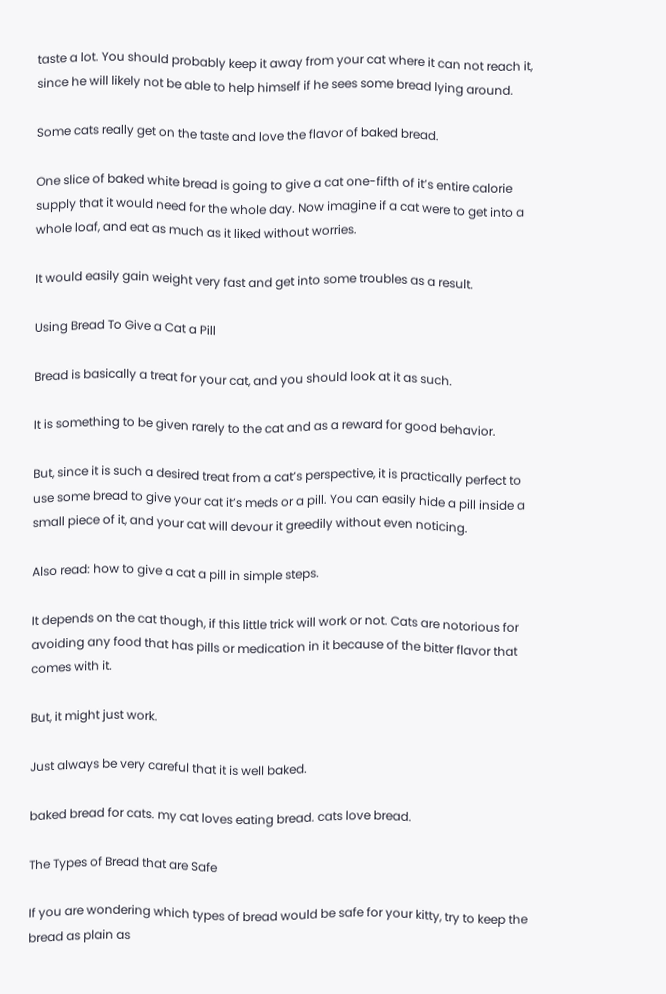taste a lot. You should probably keep it away from your cat where it can not reach it, since he will likely not be able to help himself if he sees some bread lying around.

Some cats really get on the taste and love the flavor of baked bread.

One slice of baked white bread is going to give a cat one-fifth of it’s entire calorie supply that it would need for the whole day. Now imagine if a cat were to get into a whole loaf, and eat as much as it liked without worries.

It would easily gain weight very fast and get into some troubles as a result.

Using Bread To Give a Cat a Pill

Bread is basically a treat for your cat, and you should look at it as such.

It is something to be given rarely to the cat and as a reward for good behavior.

But, since it is such a desired treat from a cat’s perspective, it is practically perfect to use some bread to give your cat it’s meds or a pill. You can easily hide a pill inside a small piece of it, and your cat will devour it greedily without even noticing.

Also read: how to give a cat a pill in simple steps.

It depends on the cat though, if this little trick will work or not. Cats are notorious for avoiding any food that has pills or medication in it because of the bitter flavor that comes with it.

But, it might just work.

Just always be very careful that it is well baked.

baked bread for cats. my cat loves eating bread. cats love bread.

The Types of Bread that are Safe

If you are wondering which types of bread would be safe for your kitty, try to keep the bread as plain as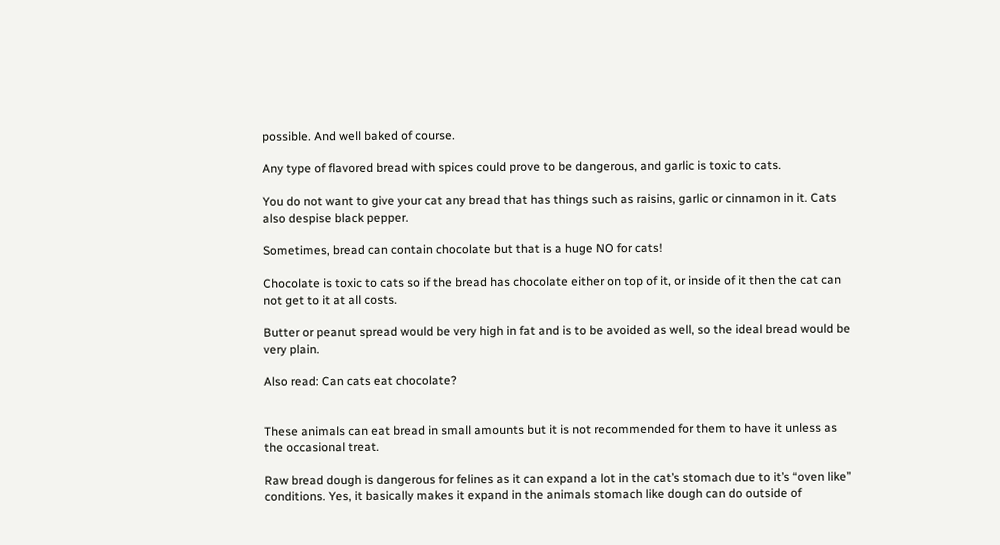possible. And well baked of course.

Any type of flavored bread with spices could prove to be dangerous, and garlic is toxic to cats.

You do not want to give your cat any bread that has things such as raisins, garlic or cinnamon in it. Cats also despise black pepper.

Sometimes, bread can contain chocolate but that is a huge NO for cats!

Chocolate is toxic to cats so if the bread has chocolate either on top of it, or inside of it then the cat can not get to it at all costs.

Butter or peanut spread would be very high in fat and is to be avoided as well, so the ideal bread would be very plain.

Also read: Can cats eat chocolate?


These animals can eat bread in small amounts but it is not recommended for them to have it unless as the occasional treat.

Raw bread dough is dangerous for felines as it can expand a lot in the cat’s stomach due to it’s “oven like” conditions. Yes, it basically makes it expand in the animals stomach like dough can do outside of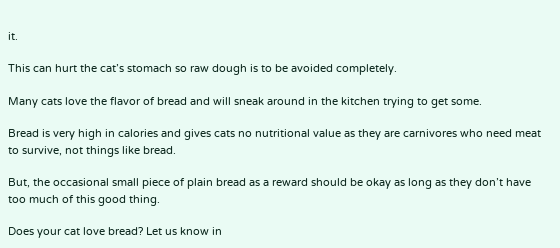it.

This can hurt the cat’s stomach so raw dough is to be avoided completely.

Many cats love the flavor of bread and will sneak around in the kitchen trying to get some.

Bread is very high in calories and gives cats no nutritional value as they are carnivores who need meat to survive, not things like bread.

But, the occasional small piece of plain bread as a reward should be okay as long as they don’t have too much of this good thing.

Does your cat love bread? Let us know in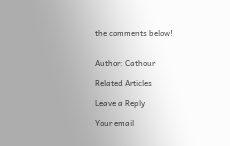the comments below!


Author: Cathour

Related Articles

Leave a Reply

Your email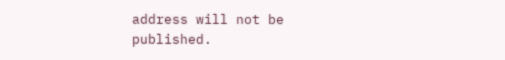address will not be published.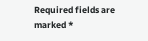Required fields are marked *